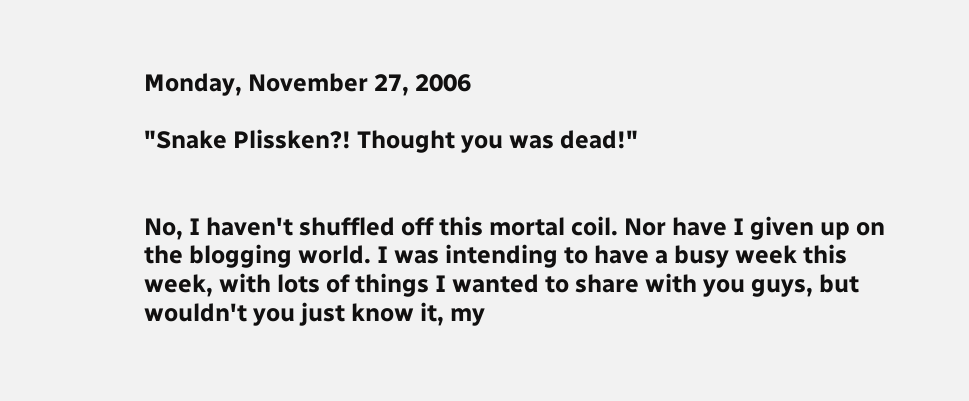Monday, November 27, 2006

"Snake Plissken?! Thought you was dead!"


No, I haven't shuffled off this mortal coil. Nor have I given up on the blogging world. I was intending to have a busy week this week, with lots of things I wanted to share with you guys, but wouldn't you just know it, my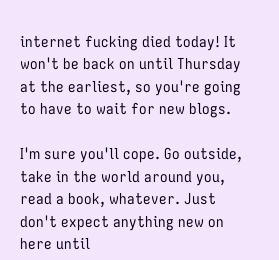internet fucking died today! It won't be back on until Thursday at the earliest, so you're going to have to wait for new blogs.

I'm sure you'll cope. Go outside, take in the world around you, read a book, whatever. Just don't expect anything new on here until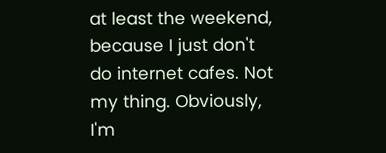at least the weekend, because I just don't do internet cafes. Not my thing. Obviously, I'm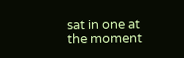sat in one at the moment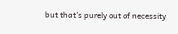but that's purely out of necessity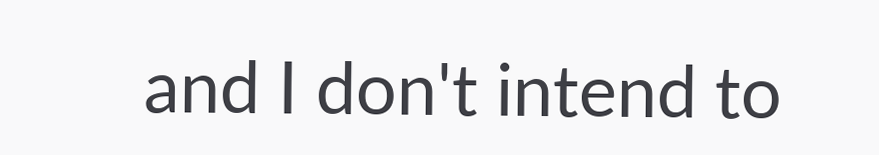and I don't intend to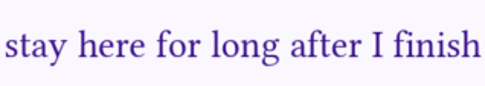stay here for long after I finish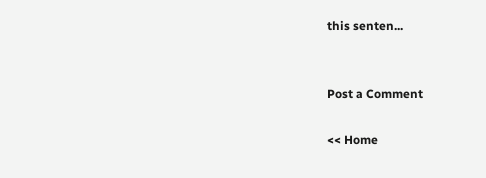this senten...


Post a Comment

<< Home